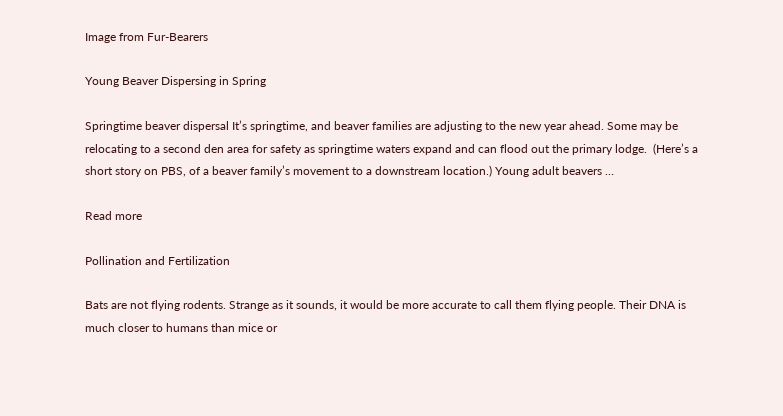Image from Fur-Bearers

Young Beaver Dispersing in Spring

Springtime beaver dispersal It’s springtime, and beaver families are adjusting to the new year ahead. Some may be relocating to a second den area for safety as springtime waters expand and can flood out the primary lodge.  (Here’s a short story on PBS, of a beaver family’s movement to a downstream location.) Young adult beavers …

Read more

Pollination and Fertilization

Bats are not flying rodents. Strange as it sounds, it would be more accurate to call them flying people. Their DNA is much closer to humans than mice or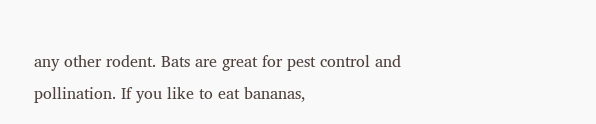any other rodent. Bats are great for pest control and pollination. If you like to eat bananas,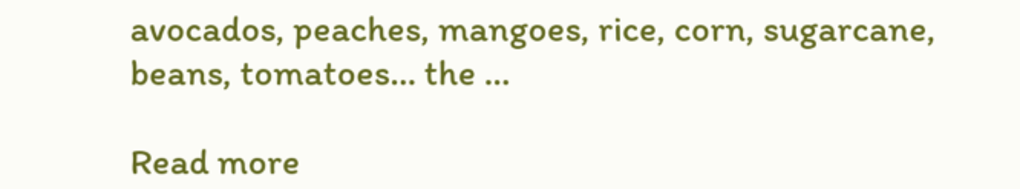avocados, peaches, mangoes, rice, corn, sugarcane, beans, tomatoes… the …

Read more